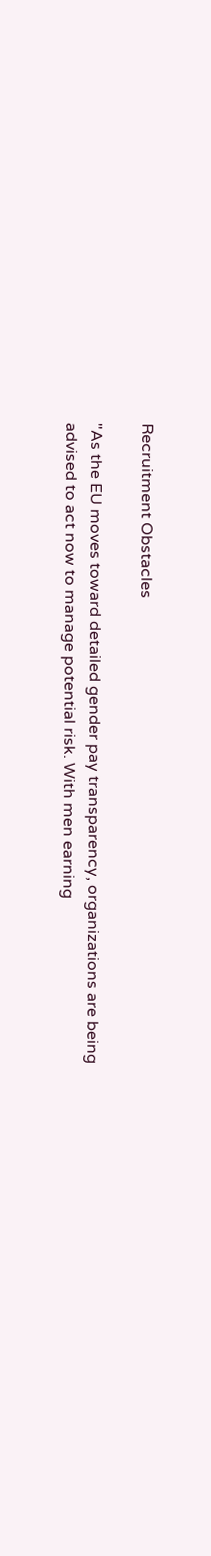Recruitment Obstacles

"As the EU moves toward detailed gender pay transparency, organizations are being advised to act now to manage potential risk. With men earning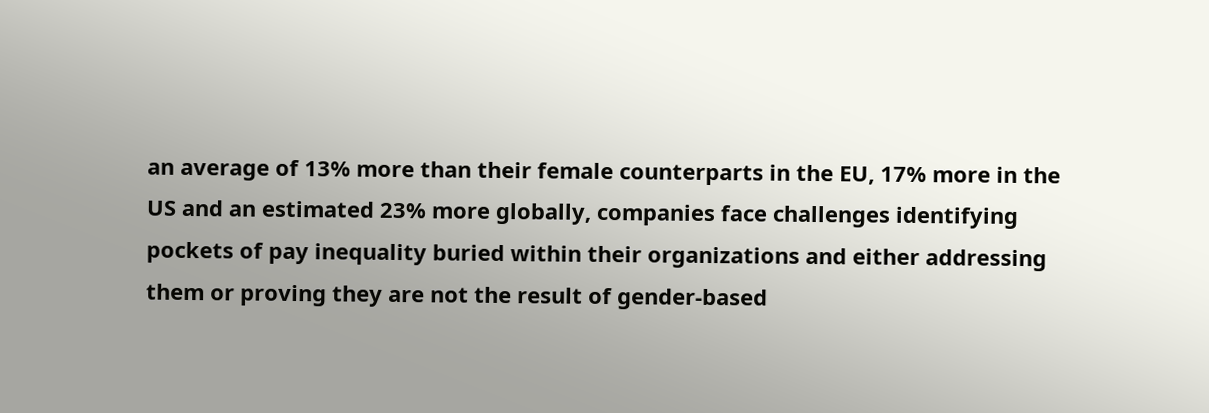an average of 13% more than their female counterparts in the EU, 17% more in the US and an estimated 23% more globally, companies face challenges identifying pockets of pay inequality buried within their organizations and either addressing them or proving they are not the result of gender-based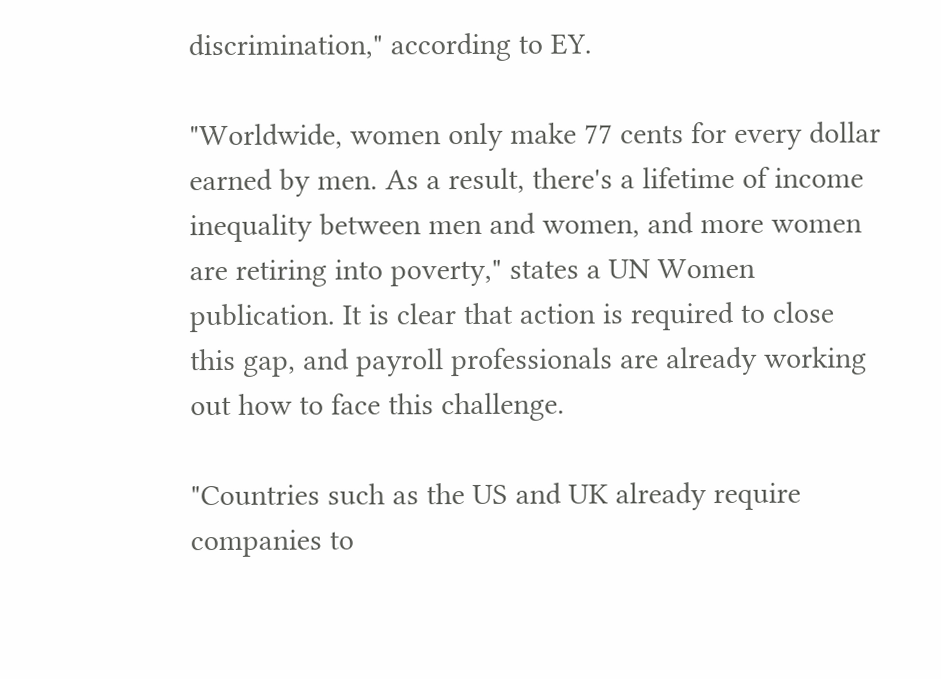discrimination," according to EY.

"Worldwide, women only make 77 cents for every dollar earned by men. As a result, there's a lifetime of income inequality between men and women, and more women are retiring into poverty," states a UN Women publication. It is clear that action is required to close this gap, and payroll professionals are already working out how to face this challenge.

"Countries such as the US and UK already require companies to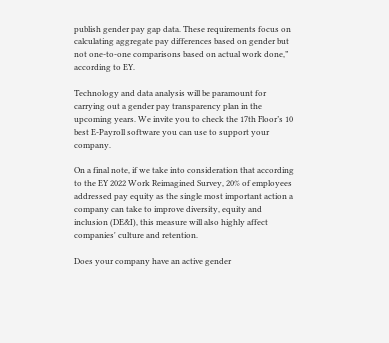publish gender pay gap data. These requirements focus on calculating aggregate pay differences based on gender but not one-to-one comparisons based on actual work done,” according to EY.

Technology and data analysis will be paramount for carrying out a gender pay transparency plan in the upcoming years. We invite you to check the 17th Floor’s 10 best E-Payroll software you can use to support your company.

On a final note, if we take into consideration that according to the EY 2022 Work Reimagined Survey, 20% of employees addressed pay equity as the single most important action a company can take to improve diversity, equity and inclusion (DE&I), this measure will also highly affect companies' culture and retention.

Does your company have an active gender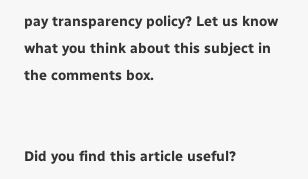pay transparency policy? Let us know what you think about this subject in the comments box.


Did you find this article useful?